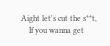Aight let's cut the s**t,
    If you wanna get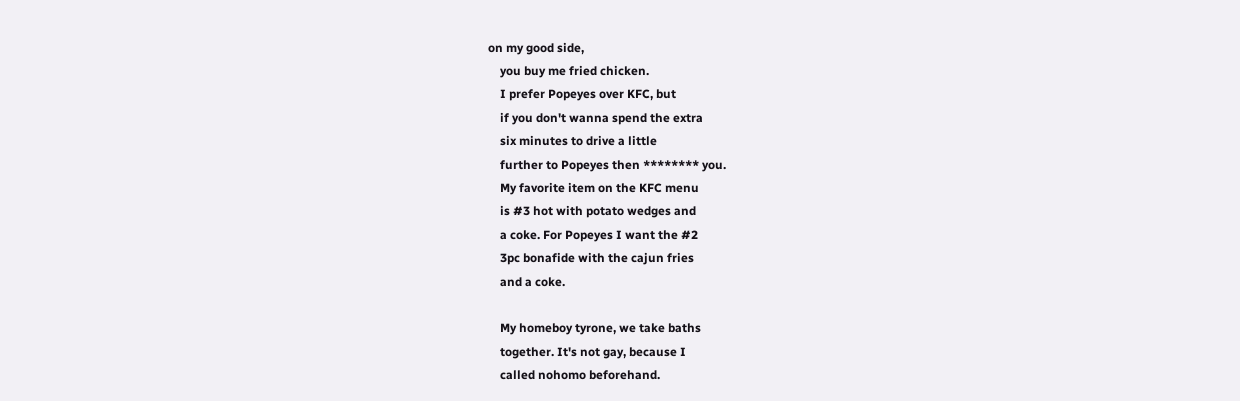on my good side,
    you buy me fried chicken.
    I prefer Popeyes over KFC, but
    if you don't wanna spend the extra
    six minutes to drive a little
    further to Popeyes then ******** you.
    My favorite item on the KFC menu
    is #3 hot with potato wedges and
    a coke. For Popeyes I want the #2
    3pc bonafide with the cajun fries
    and a coke.

    My homeboy tyrone, we take baths
    together. It's not gay, because I
    called nohomo beforehand.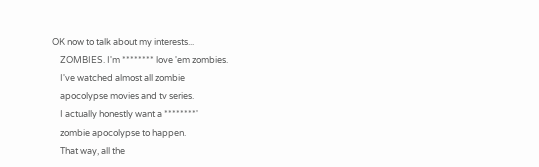OK now to talk about my interests...
    ZOMBIES. I'm ******** love 'em zombies.
    I've watched almost all zombie
    apocolypse movies and tv series.
    I actually honestly want a ********'
    zombie apocolypse to happen.
    That way, all the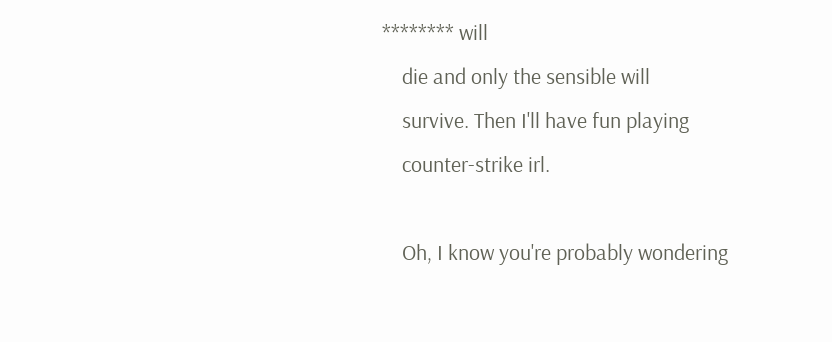******** will
    die and only the sensible will
    survive. Then I'll have fun playing
    counter-strike irl.

    Oh, I know you're probably wondering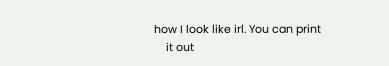how I look like irl. You can print
    it out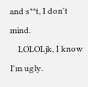and s**t, I don't mind.
    LOLOLjk, I know I'm ugly.